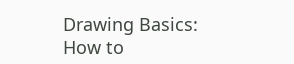Drawing Basics: How to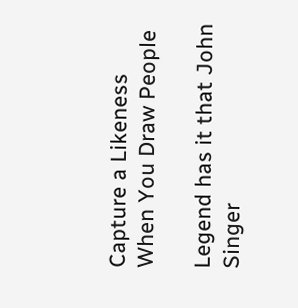Capture a Likeness When You Draw People

Legend has it that John Singer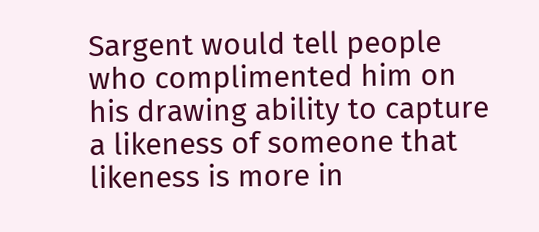Sargent would tell people who complimented him on his drawing ability to capture a likeness of someone that likeness is more in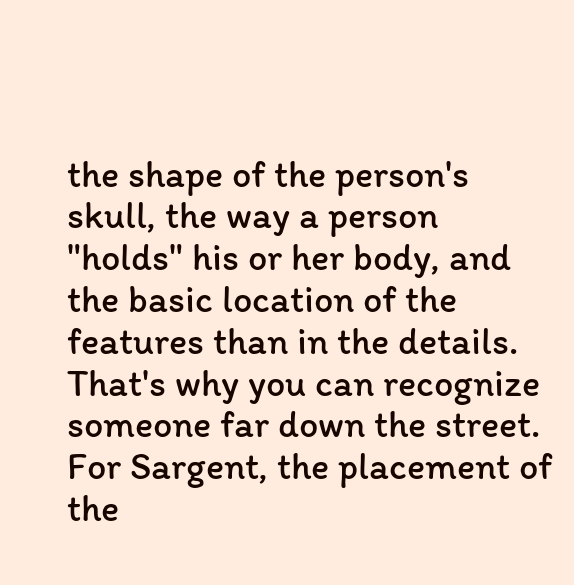the shape of the person's skull, the way a person "holds" his or her body, and the basic location of the features than in the details. That's why you can recognize someone far down the street. For Sargent, the placement of the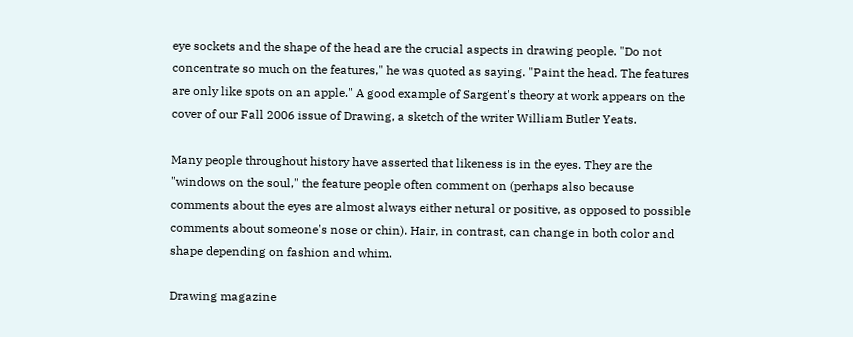eye sockets and the shape of the head are the crucial aspects in drawing people. "Do not concentrate so much on the features," he was quoted as saying. "Paint the head. The features are only like spots on an apple." A good example of Sargent's theory at work appears on the cover of our Fall 2006 issue of Drawing, a sketch of the writer William Butler Yeats.

Many people throughout history have asserted that likeness is in the eyes. They are the "windows on the soul," the feature people often comment on (perhaps also because comments about the eyes are almost always either netural or positive, as opposed to possible comments about someone's nose or chin). Hair, in contrast, can change in both color and shape depending on fashion and whim.

Drawing magazine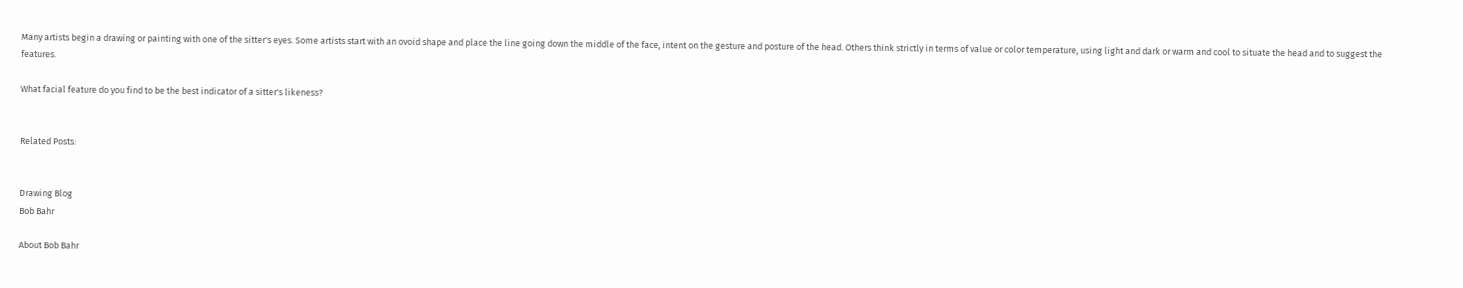Many artists begin a drawing or painting with one of the sitter's eyes. Some artists start with an ovoid shape and place the line going down the middle of the face, intent on the gesture and posture of the head. Others think strictly in terms of value or color temperature, using light and dark or warm and cool to situate the head and to suggest the features.

What facial feature do you find to be the best indicator of a sitter's likeness?


Related Posts:


Drawing Blog
Bob Bahr

About Bob Bahr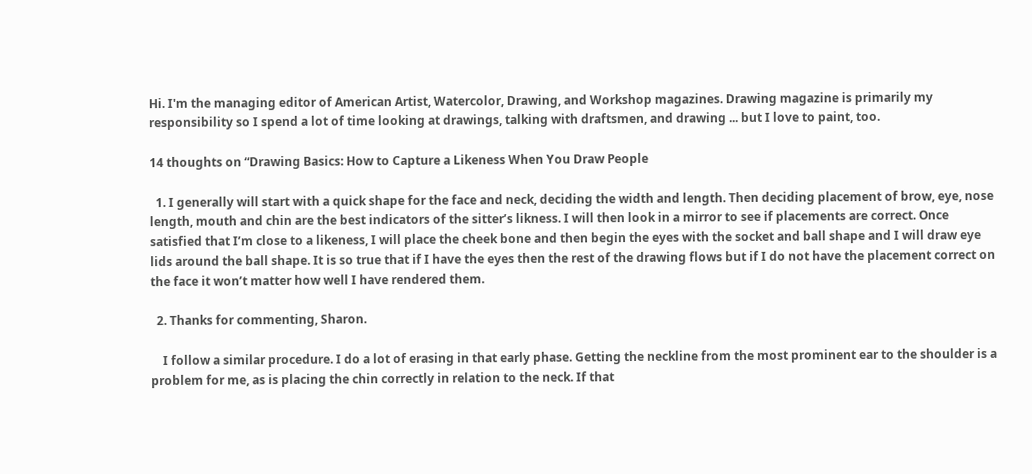Hi. I'm the managing editor of American Artist, Watercolor, Drawing, and Workshop magazines. Drawing magazine is primarily my responsibility so I spend a lot of time looking at drawings, talking with draftsmen, and drawing ... but I love to paint, too.

14 thoughts on “Drawing Basics: How to Capture a Likeness When You Draw People

  1. I generally will start with a quick shape for the face and neck, deciding the width and length. Then deciding placement of brow, eye, nose length, mouth and chin are the best indicators of the sitter’s likness. I will then look in a mirror to see if placements are correct. Once satisfied that I’m close to a likeness, I will place the cheek bone and then begin the eyes with the socket and ball shape and I will draw eye lids around the ball shape. It is so true that if I have the eyes then the rest of the drawing flows but if I do not have the placement correct on the face it won’t matter how well I have rendered them.

  2. Thanks for commenting, Sharon.

    I follow a similar procedure. I do a lot of erasing in that early phase. Getting the neckline from the most prominent ear to the shoulder is a problem for me, as is placing the chin correctly in relation to the neck. If that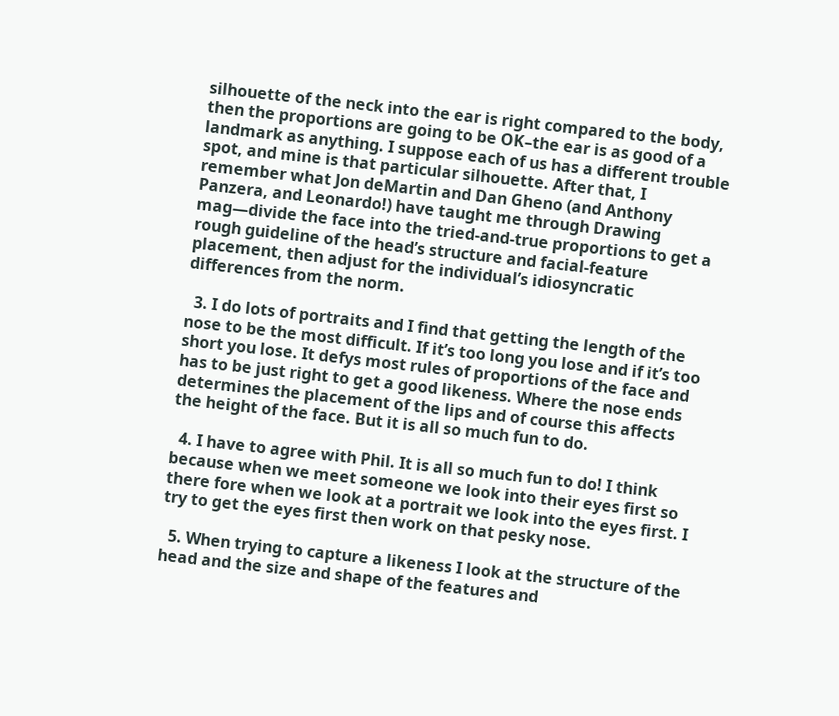silhouette of the neck into the ear is right compared to the body, then the proportions are going to be OK–the ear is as good of a landmark as anything. I suppose each of us has a different trouble spot, and mine is that particular silhouette. After that, I remember what Jon deMartin and Dan Gheno (and Anthony Panzera, and Leonardo!) have taught me through Drawing mag—divide the face into the tried-and-true proportions to get a rough guideline of the head’s structure and facial-feature placement, then adjust for the individual’s idiosyncratic differences from the norm.

  3. I do lots of portraits and I find that getting the length of the nose to be the most difficult. If it’s too long you lose and if it’s too short you lose. It defys most rules of proportions of the face and has to be just right to get a good likeness. Where the nose ends determines the placement of the lips and of course this affects the height of the face. But it is all so much fun to do.

  4. I have to agree with Phil. It is all so much fun to do! I think because when we meet someone we look into their eyes first so there fore when we look at a portrait we look into the eyes first. I try to get the eyes first then work on that pesky nose.

  5. When trying to capture a likeness I look at the structure of the head and the size and shape of the features and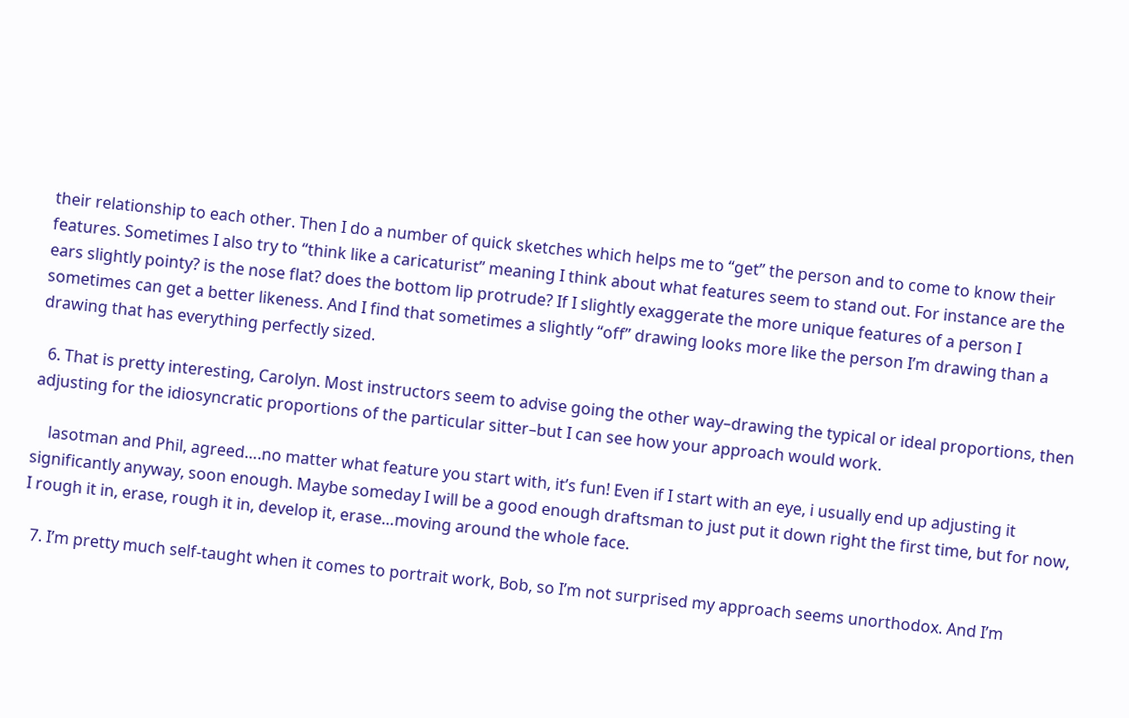their relationship to each other. Then I do a number of quick sketches which helps me to “get” the person and to come to know their features. Sometimes I also try to “think like a caricaturist” meaning I think about what features seem to stand out. For instance are the ears slightly pointy? is the nose flat? does the bottom lip protrude? If I slightly exaggerate the more unique features of a person I sometimes can get a better likeness. And I find that sometimes a slightly “off” drawing looks more like the person I’m drawing than a drawing that has everything perfectly sized.

  6. That is pretty interesting, Carolyn. Most instructors seem to advise going the other way–drawing the typical or ideal proportions, then adjusting for the idiosyncratic proportions of the particular sitter–but I can see how your approach would work.

    lasotman and Phil, agreed….no matter what feature you start with, it’s fun! Even if I start with an eye, i usually end up adjusting it significantly anyway, soon enough. Maybe someday I will be a good enough draftsman to just put it down right the first time, but for now, I rough it in, erase, rough it in, develop it, erase…moving around the whole face.

  7. I’m pretty much self-taught when it comes to portrait work, Bob, so I’m not surprised my approach seems unorthodox. And I’m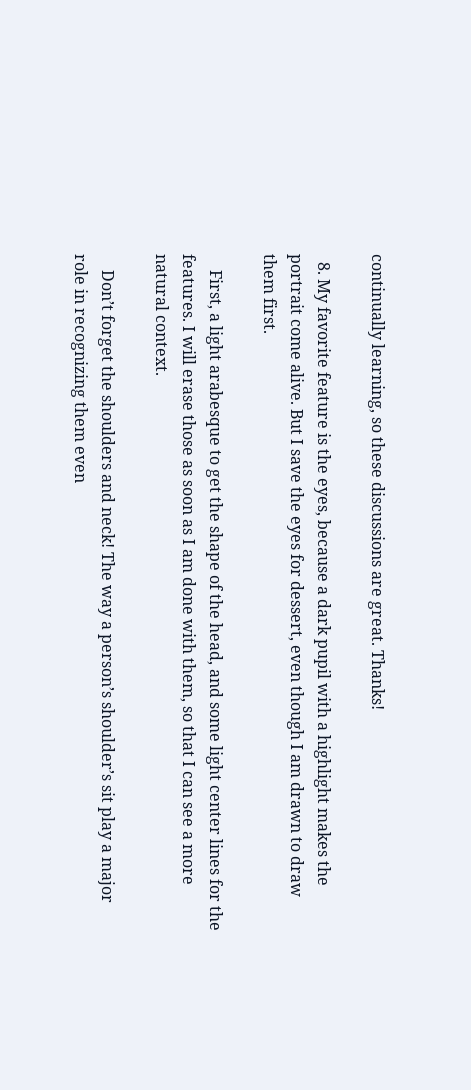continually learning, so these discussions are great. Thanks!

  8. My favorite feature is the eyes, because a dark pupil with a highlight makes the portrait come alive. But I save the eyes for dessert, even though I am drawn to draw them first.

    First, a light arabesque to get the shape of the head, and some light center lines for the features. I will erase those as soon as I am done with them, so that I can see a more natural context.

    Don’t forget the shoulders and neck! The way a person’s shoulder’s sit play a major role in recognizing them even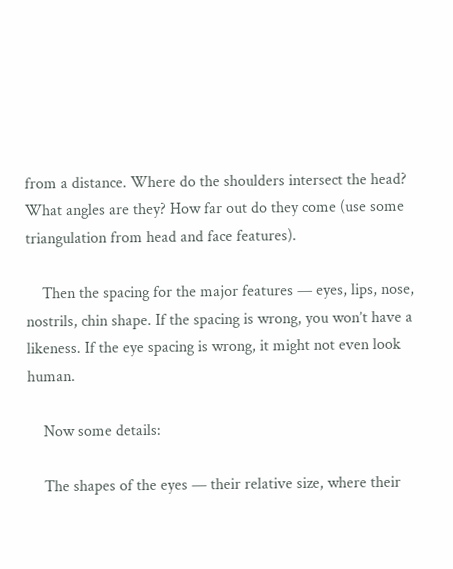from a distance. Where do the shoulders intersect the head? What angles are they? How far out do they come (use some triangulation from head and face features).

    Then the spacing for the major features — eyes, lips, nose, nostrils, chin shape. If the spacing is wrong, you won’t have a likeness. If the eye spacing is wrong, it might not even look human.

    Now some details:

    The shapes of the eyes — their relative size, where their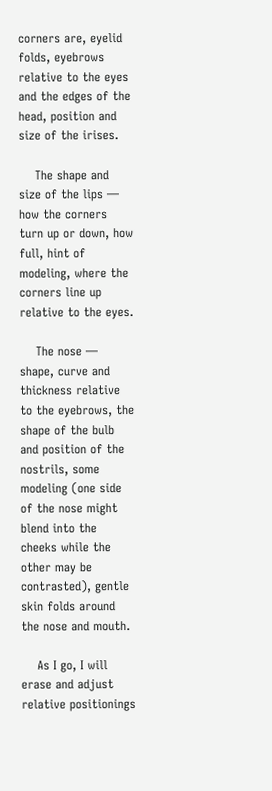corners are, eyelid folds, eyebrows relative to the eyes and the edges of the head, position and size of the irises.

    The shape and size of the lips — how the corners turn up or down, how full, hint of modeling, where the corners line up relative to the eyes.

    The nose — shape, curve and thickness relative to the eyebrows, the shape of the bulb and position of the nostrils, some modeling (one side of the nose might blend into the cheeks while the other may be contrasted), gentle skin folds around the nose and mouth.

    As I go, I will erase and adjust relative positionings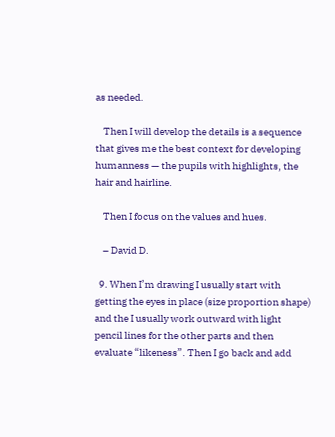as needed.

    Then I will develop the details is a sequence that gives me the best context for developing humanness — the pupils with highlights, the hair and hairline.

    Then I focus on the values and hues.

    – David D.

  9. When I’m drawing I usually start with getting the eyes in place (size proportion shape) and the I usually work outward with light pencil lines for the other parts and then evaluate “likeness”. Then I go back and add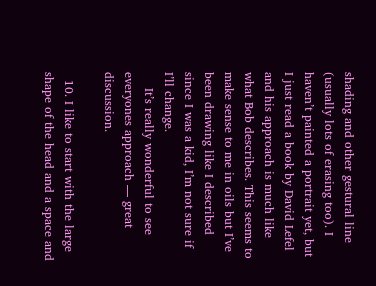shading and other gestural line (usually lots of erasing too). I haven’t painted a portrait yet, but I just read a book by David Lefel and his approach is much like what Bob describes. This seems to make sense to me in oils but I’ve been drawing like I described since I was a kid, I’m not sure if I’ll change.
    It’s really wonderful to see everyones approach — great discussion.

  10. I like to start with the large shape of the head and a space and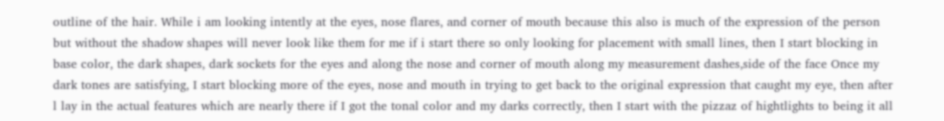outline of the hair. While i am looking intently at the eyes, nose flares, and corner of mouth because this also is much of the expression of the person but without the shadow shapes will never look like them for me if i start there so only looking for placement with small lines, then I start blocking in base color, the dark shapes, dark sockets for the eyes and along the nose and corner of mouth along my measurement dashes,side of the face Once my dark tones are satisfying, I start blocking more of the eyes, nose and mouth in trying to get back to the original expression that caught my eye, then after l lay in the actual features which are nearly there if I got the tonal color and my darks correctly, then I start with the pizzaz of hightlights to being it all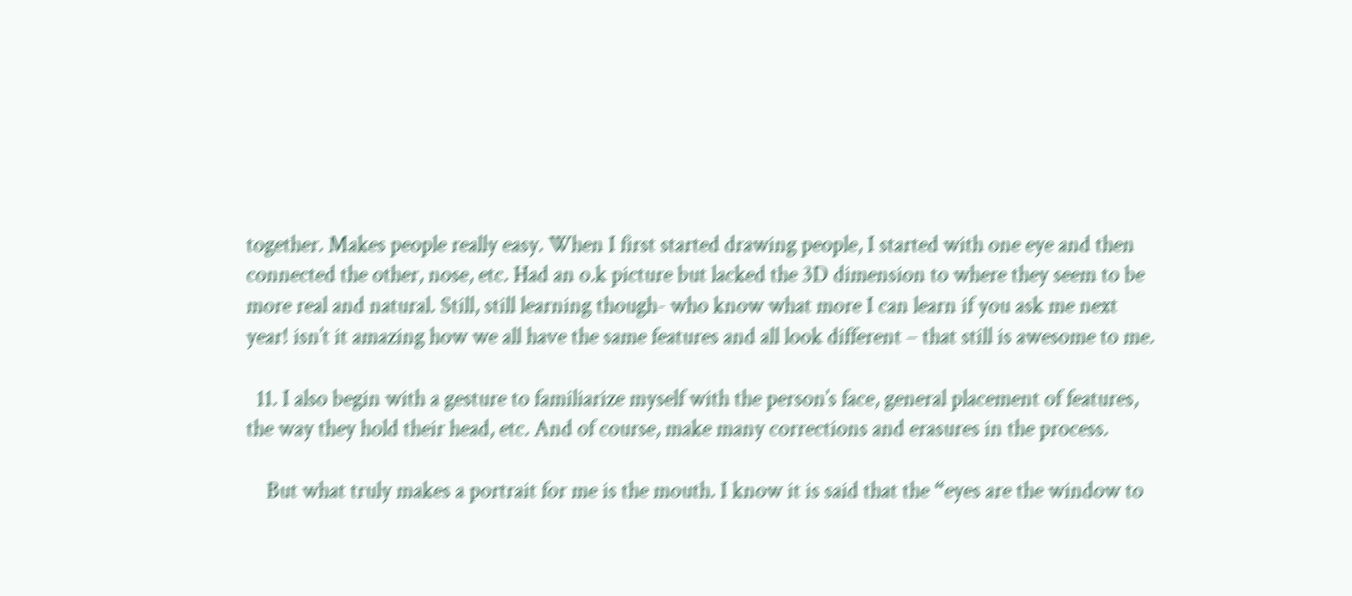together. Makes people really easy. When I first started drawing people, I started with one eye and then connected the other, nose, etc. Had an o.k picture but lacked the 3D dimension to where they seem to be more real and natural. Still, still learning though- who know what more I can learn if you ask me next year! isn’t it amazing how we all have the same features and all look different – that still is awesome to me.

  11. I also begin with a gesture to familiarize myself with the person’s face, general placement of features, the way they hold their head, etc. And of course, make many corrections and erasures in the process.

    But what truly makes a portrait for me is the mouth. I know it is said that the “eyes are the window to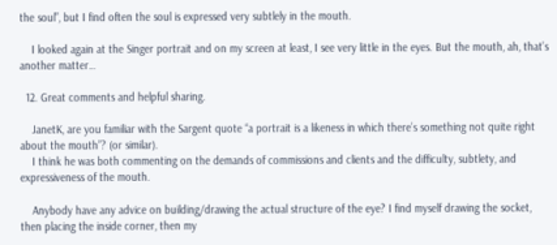the soul”, but I find often the soul is expressed very subtlely in the mouth.

    I looked again at the Singer portrait and on my screen at least, I see very little in the eyes. But the mouth, ah, that’s another matter…

  12. Great comments and helpful sharing.

    JanetK, are you familiar with the Sargent quote “a portrait is a likeness in which there’s something not quite right about the mouth”? (or similar).
    I think he was both commenting on the demands of commissions and clients and the difficulty, subtlety, and expressiveness of the mouth.

    Anybody have any advice on building/drawing the actual structure of the eye? I find myself drawing the socket, then placing the inside corner, then my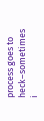process goes to heck–sometimes i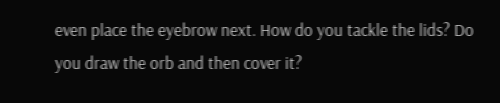even place the eyebrow next. How do you tackle the lids? Do you draw the orb and then cover it?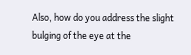Also, how do you address the slight bulging of the eye at the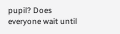pupil? Does everyone wait until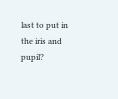last to put in the iris and pupil?